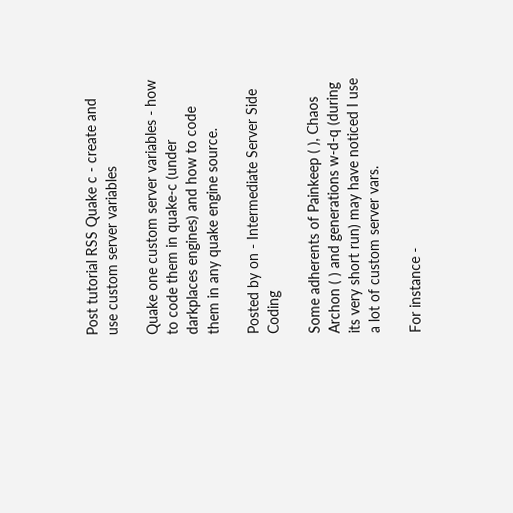Post tutorial RSS Quake c - create and use custom server variables

Quake one custom server variables - how to code them in quake-c (under darkplaces engines) and how to code them in any quake engine source.

Posted by on - Intermediate Server Side Coding

Some adherents of Painkeep ( ), Chaos Archon ( ) and generations w-d-q (during its very short run) may have noticed I use a lot of custom server vars.

For instance -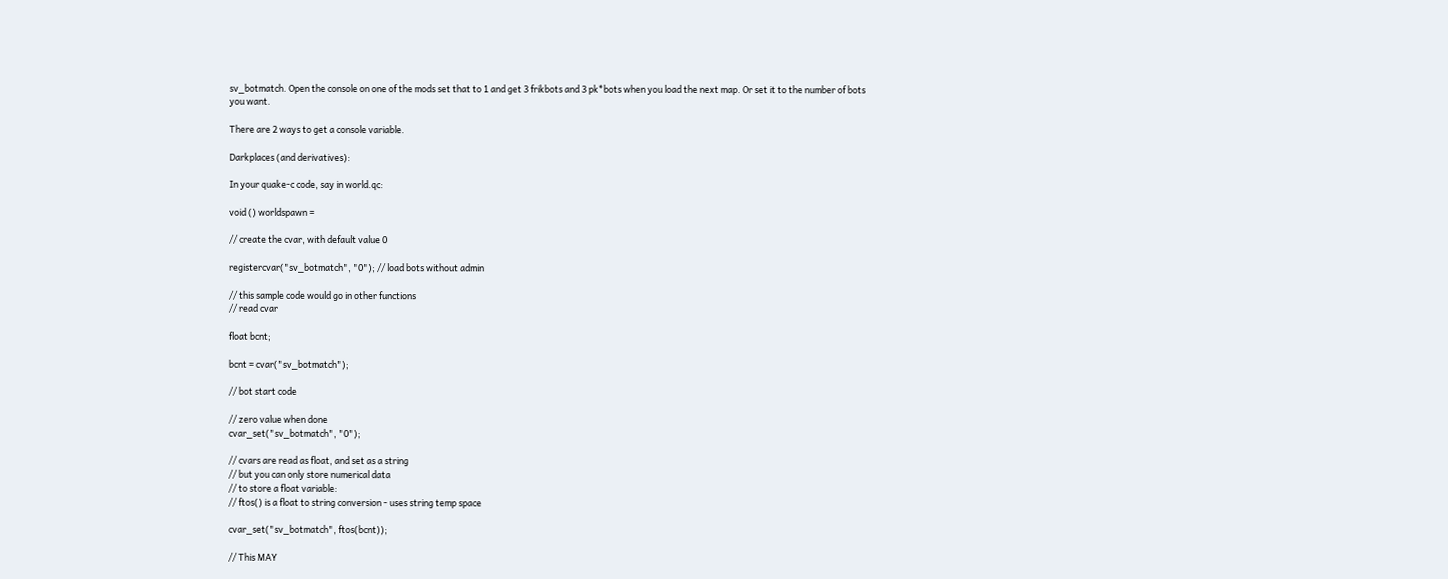sv_botmatch. Open the console on one of the mods set that to 1 and get 3 frikbots and 3 pk*bots when you load the next map. Or set it to the number of bots you want.

There are 2 ways to get a console variable.

Darkplaces (and derivatives):

In your quake-c code, say in world.qc:

void () worldspawn =

// create the cvar, with default value 0

registercvar("sv_botmatch", "0"); // load bots without admin

// this sample code would go in other functions
// read cvar

float bcnt;

bcnt = cvar("sv_botmatch");

// bot start code

// zero value when done
cvar_set("sv_botmatch", "0");

// cvars are read as float, and set as a string
// but you can only store numerical data
// to store a float variable:
// ftos() is a float to string conversion - uses string temp space

cvar_set("sv_botmatch", ftos(bcnt));

// This MAY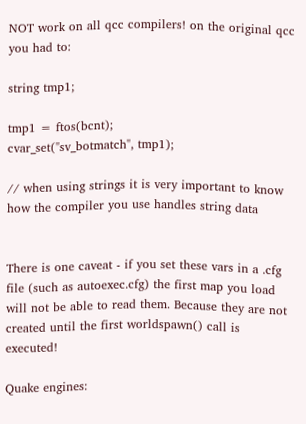NOT work on all qcc compilers! on the original qcc you had to:

string tmp1;

tmp1 = ftos(bcnt);
cvar_set("sv_botmatch", tmp1);

// when using strings it is very important to know how the compiler you use handles string data


There is one caveat - if you set these vars in a .cfg file (such as autoexec.cfg) the first map you load will not be able to read them. Because they are not created until the first worldspawn() call is executed!

Quake engines: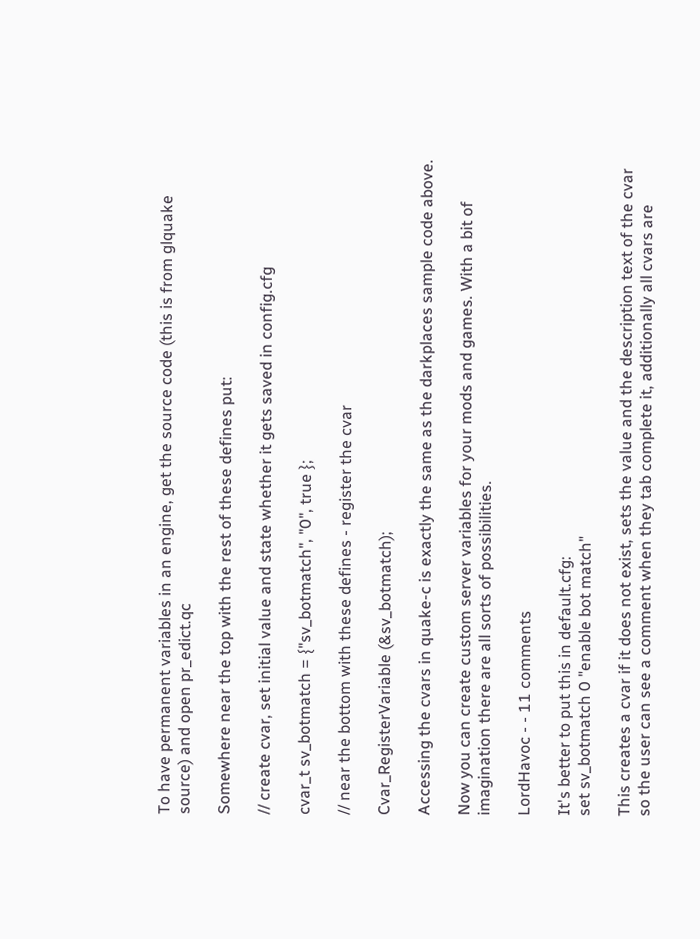To have permanent variables in an engine, get the source code (this is from glquake source) and open pr_edict.qc

Somewhere near the top with the rest of these defines put:

// create cvar, set initial value and state whether it gets saved in config.cfg

cvar_t sv_botmatch = {"sv_botmatch", "0", true };

// near the bottom with these defines - register the cvar

Cvar_RegisterVariable (&sv_botmatch);

Accessing the cvars in quake-c is exactly the same as the darkplaces sample code above.

Now you can create custom server variables for your mods and games. With a bit of imagination there are all sorts of possibilities.

LordHavoc - - 11 comments

It's better to put this in default.cfg:
set sv_botmatch 0 "enable bot match"

This creates a cvar if it does not exist, sets the value and the description text of the cvar so the user can see a comment when they tab complete it, additionally all cvars are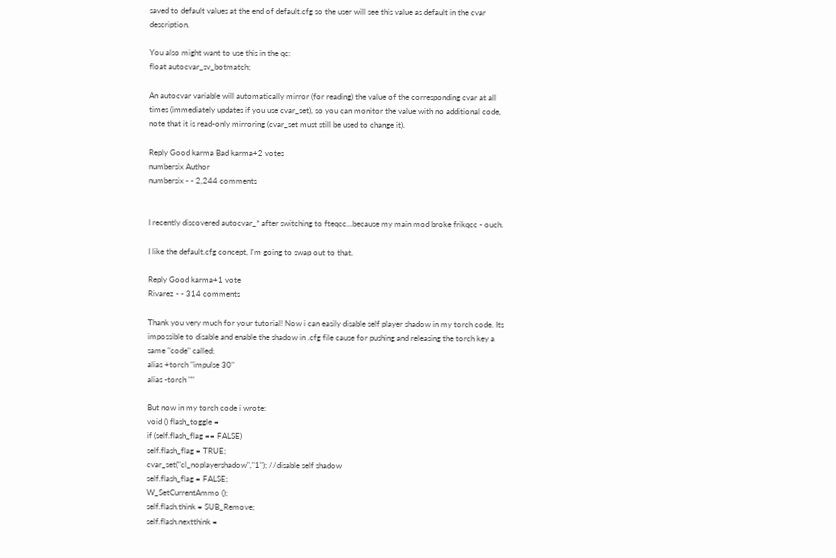saved to default values at the end of default.cfg so the user will see this value as default in the cvar description.

You also might want to use this in the qc:
float autocvar_sv_botmatch;

An autocvar variable will automatically mirror (for reading) the value of the corresponding cvar at all times (immediately updates if you use cvar_set), so you can monitor the value with no additional code, note that it is read-only mirroring (cvar_set must still be used to change it).

Reply Good karma Bad karma+2 votes
numbersix Author
numbersix - - 2,244 comments


I recently discovered autocvar_* after switching to fteqcc...because my main mod broke frikqcc - ouch.

I like the default.cfg concept, I'm going to swap out to that.

Reply Good karma+1 vote
Rivarez - - 314 comments

Thank you very much for your tutorial! Now i can easily disable self player shadow in my torch code. Its impossible to disable and enable the shadow in .cfg file cause for pushing and releasing the torch key a same "code" called:
alias +torch "impulse 30"
alias -torch ""

But now in my torch code i wrote:
void () flash_toggle =
if (self.flash_flag == FALSE)
self.flash_flag = TRUE;
cvar_set("cl_noplayershadow","1"); //disable self shadow
self.flash_flag = FALSE;
W_SetCurrentAmmo ();
self.flash.think = SUB_Remove;
self.flash.nextthink =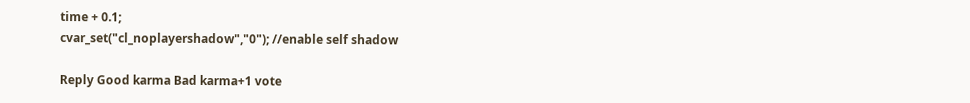time + 0.1;
cvar_set("cl_noplayershadow","0"); //enable self shadow

Reply Good karma Bad karma+1 vote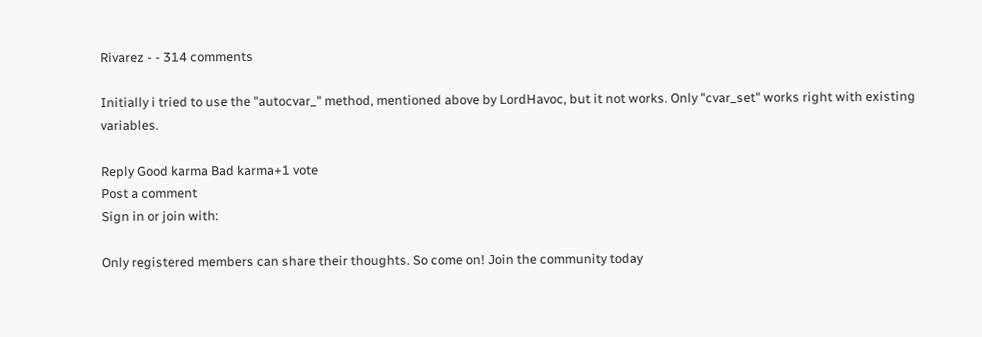Rivarez - - 314 comments

Initially i tried to use the "autocvar_" method, mentioned above by LordHavoc, but it not works. Only "cvar_set" works right with existing variables.

Reply Good karma Bad karma+1 vote
Post a comment
Sign in or join with:

Only registered members can share their thoughts. So come on! Join the community today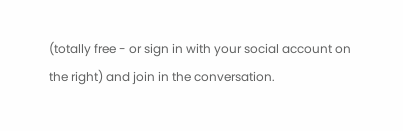(totally free - or sign in with your social account on the right) and join in the conversation.